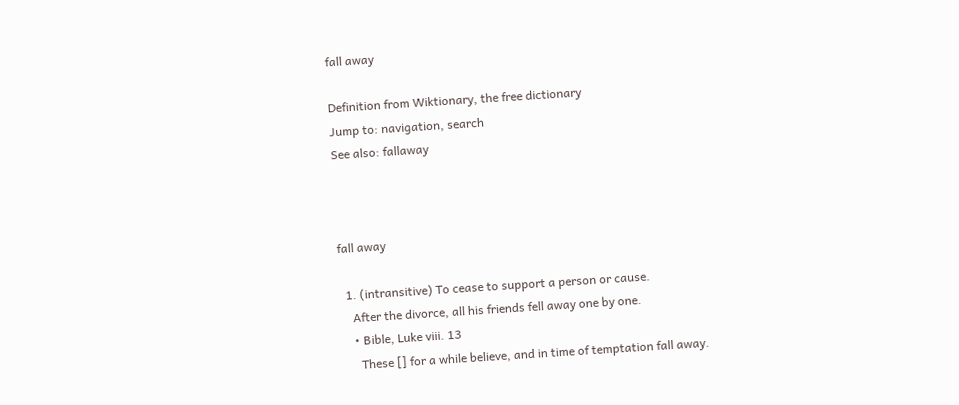fall away

Definition from Wiktionary, the free dictionary
Jump to: navigation, search
See also: fallaway



fall away

  1. (intransitive) To cease to support a person or cause.
    After the divorce, all his friends fell away one by one.
    • Bible, Luke viii. 13
      These [] for a while believe, and in time of temptation fall away.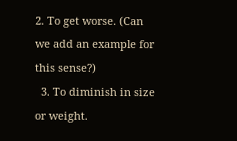2. To get worse. (Can we add an example for this sense?)
  3. To diminish in size or weight.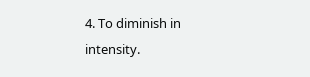4. To diminish in intensity.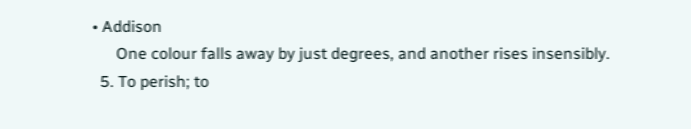• Addison
      One colour falls away by just degrees, and another rises insensibly.
  5. To perish; to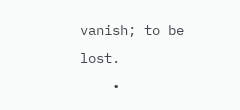vanish; to be lost.
    •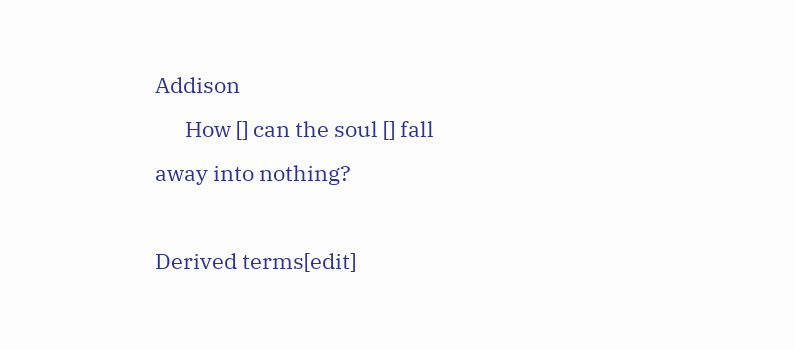Addison
      How [] can the soul [] fall away into nothing?

Derived terms[edit]